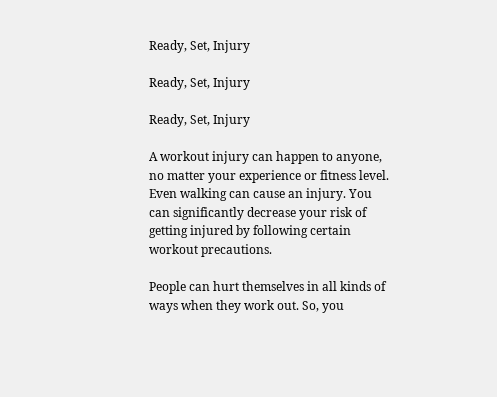Ready, Set, Injury

Ready, Set, Injury

Ready, Set, Injury

A workout injury can happen to anyone, no matter your experience or fitness level. Even walking can cause an injury. You can significantly decrease your risk of getting injured by following certain workout precautions.

People can hurt themselves in all kinds of ways when they work out. So, you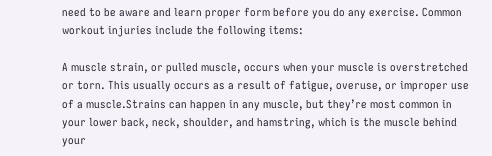need to be aware and learn proper form before you do any exercise. Common workout injuries include the following items:

A muscle strain, or pulled muscle, occurs when your muscle is overstretched or torn. This usually occurs as a result of fatigue, overuse, or improper use of a muscle.Strains can happen in any muscle, but they’re most common in your lower back, neck, shoulder, and hamstring, which is the muscle behind your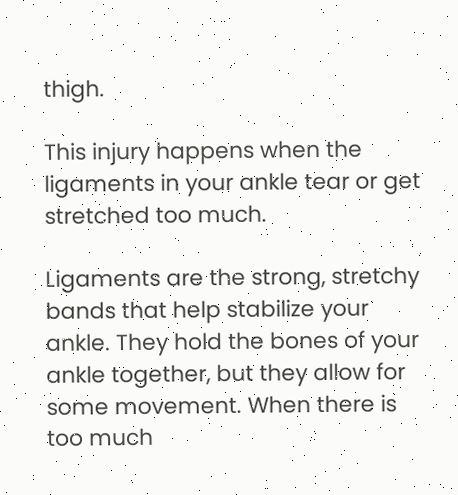thigh.

This injury happens when the ligaments in your ankle tear or get stretched too much.

Ligaments are the strong, stretchy bands that help stabilize your ankle. They hold the bones of your ankle together, but they allow for some movement. When there is too much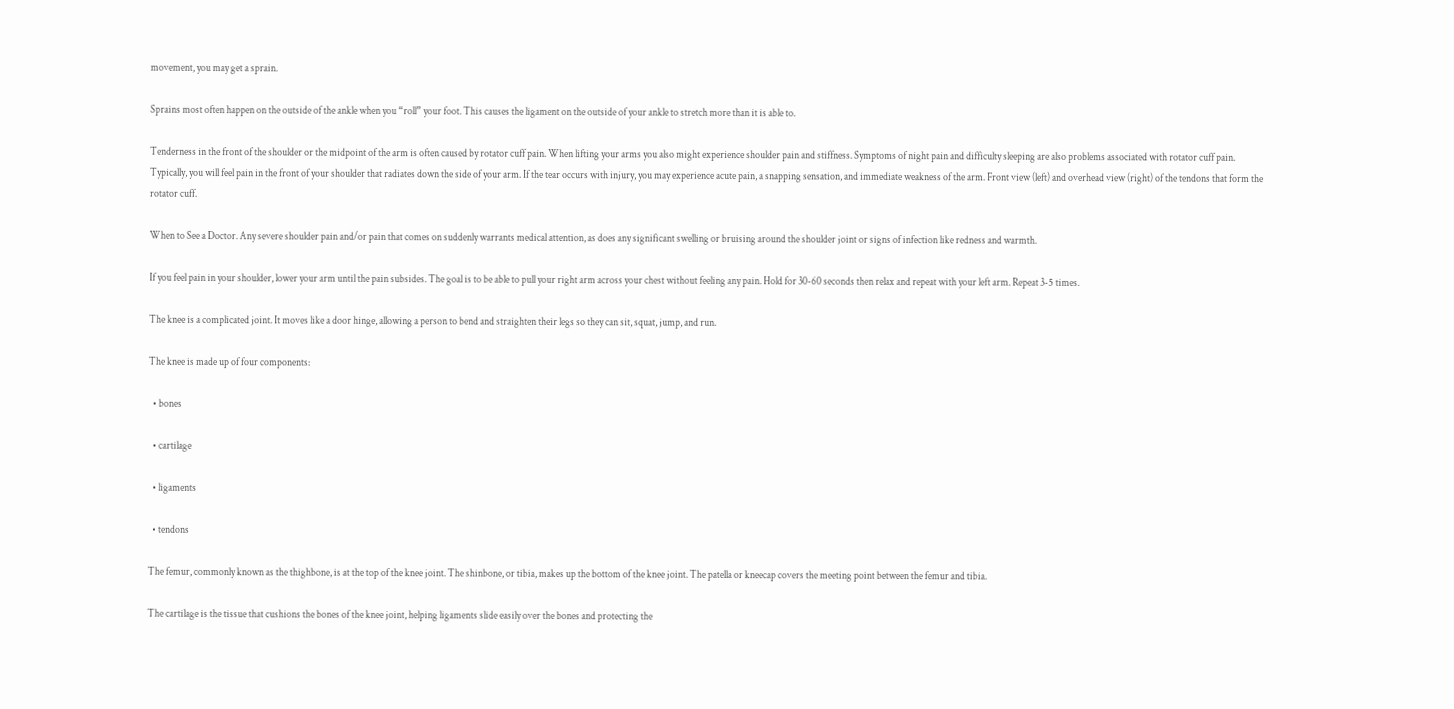movement, you may get a sprain.

Sprains most often happen on the outside of the ankle when you “roll” your foot. This causes the ligament on the outside of your ankle to stretch more than it is able to.

Tenderness in the front of the shoulder or the midpoint of the arm is often caused by rotator cuff pain. When lifting your arms you also might experience shoulder pain and stiffness. Symptoms of night pain and difficulty sleeping are also problems associated with rotator cuff pain. Typically, you will feel pain in the front of your shoulder that radiates down the side of your arm. If the tear occurs with injury, you may experience acute pain, a snapping sensation, and immediate weakness of the arm. Front view (left) and overhead view (right) of the tendons that form the rotator cuff.

When to See a Doctor. Any severe shoulder pain and/or pain that comes on suddenly warrants medical attention, as does any significant swelling or bruising around the shoulder joint or signs of infection like redness and warmth.

If you feel pain in your shoulder, lower your arm until the pain subsides. The goal is to be able to pull your right arm across your chest without feeling any pain. Hold for 30-60 seconds then relax and repeat with your left arm. Repeat 3-5 times.

The knee is a complicated joint. It moves like a door hinge, allowing a person to bend and straighten their legs so they can sit, squat, jump, and run.

The knee is made up of four components:

  • bones

  • cartilage

  • ligaments

  • tendons

The femur, commonly known as the thighbone, is at the top of the knee joint. The shinbone, or tibia, makes up the bottom of the knee joint. The patella or kneecap covers the meeting point between the femur and tibia.

The cartilage is the tissue that cushions the bones of the knee joint, helping ligaments slide easily over the bones and protecting the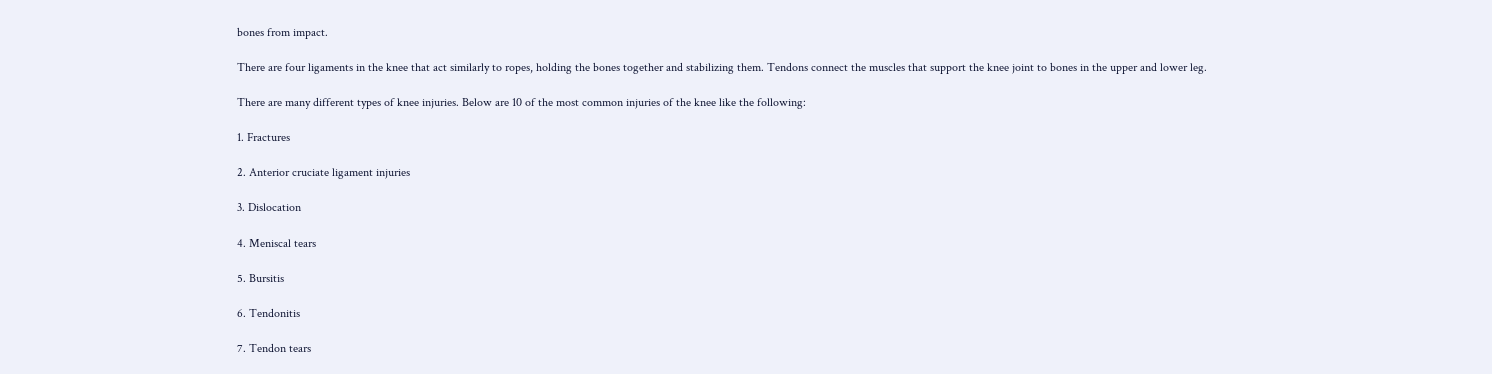bones from impact.

There are four ligaments in the knee that act similarly to ropes, holding the bones together and stabilizing them. Tendons connect the muscles that support the knee joint to bones in the upper and lower leg.

There are many different types of knee injuries. Below are 10 of the most common injuries of the knee like the following:

1. Fractures

2. Anterior cruciate ligament injuries

3. Dislocation

4. Meniscal tears

5. Bursitis

6. Tendonitis

7. Tendon tears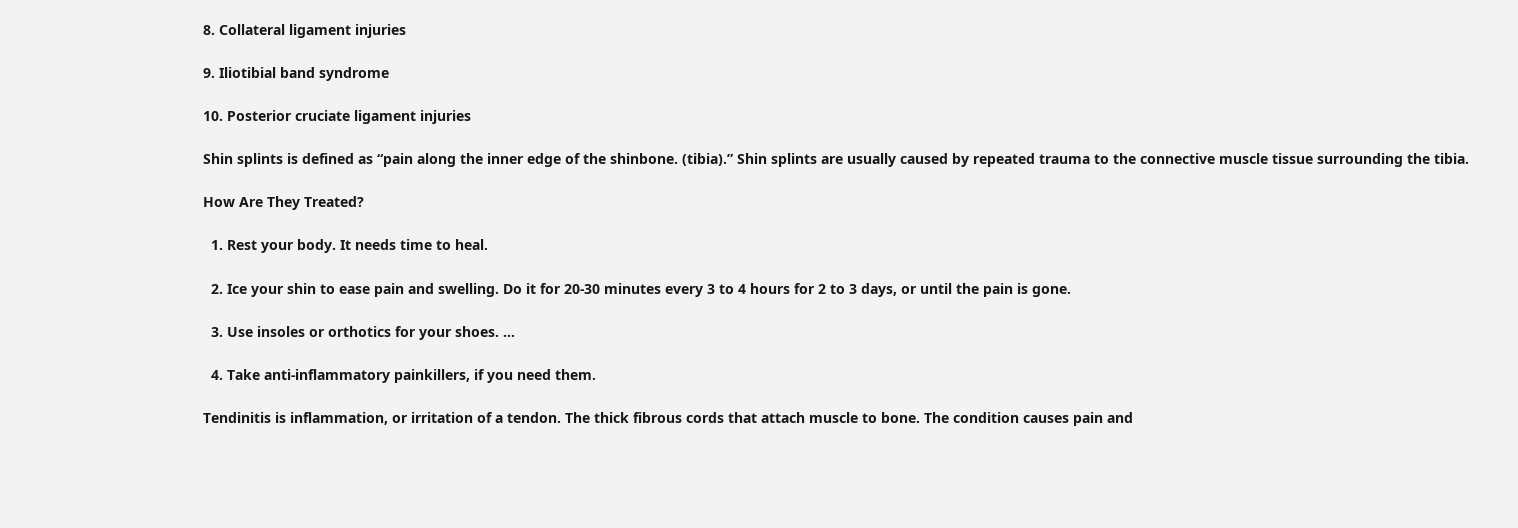8. Collateral ligament injuries

9. Iliotibial band syndrome

10. Posterior cruciate ligament injuries

Shin splints is defined as “pain along the inner edge of the shinbone. (tibia).” Shin splints are usually caused by repeated trauma to the connective muscle tissue surrounding the tibia.

How Are They Treated?

  1. Rest your body. It needs time to heal.

  2. Ice your shin to ease pain and swelling. Do it for 20-30 minutes every 3 to 4 hours for 2 to 3 days, or until the pain is gone.

  3. Use insoles or orthotics for your shoes. …

  4. Take anti-inflammatory painkillers, if you need them.

Tendinitis is inflammation, or irritation of a tendon. The thick fibrous cords that attach muscle to bone. The condition causes pain and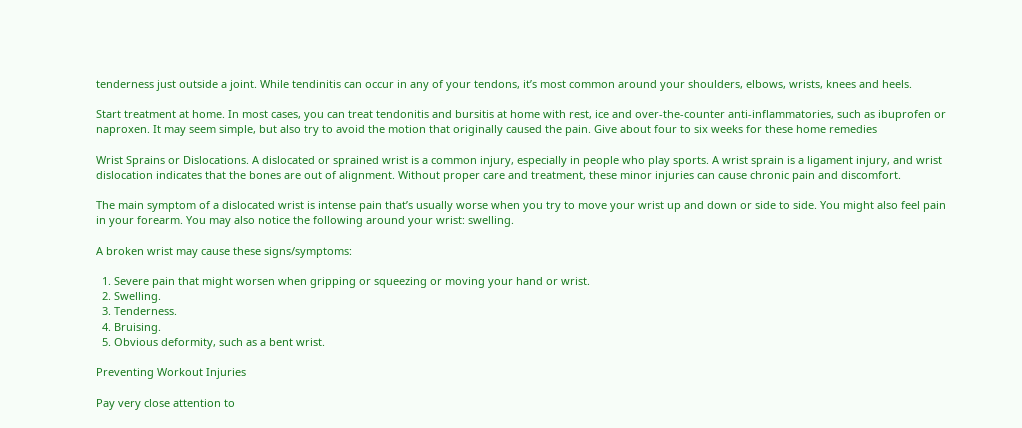tenderness just outside a joint. While tendinitis can occur in any of your tendons, it’s most common around your shoulders, elbows, wrists, knees and heels.

Start treatment at home. In most cases, you can treat tendonitis and bursitis at home with rest, ice and over-the-counter anti-inflammatories, such as ibuprofen or naproxen. It may seem simple, but also try to avoid the motion that originally caused the pain. Give about four to six weeks for these home remedies

Wrist Sprains or Dislocations. A dislocated or sprained wrist is a common injury, especially in people who play sports. A wrist sprain is a ligament injury, and wrist dislocation indicates that the bones are out of alignment. Without proper care and treatment, these minor injuries can cause chronic pain and discomfort.

The main symptom of a dislocated wrist is intense pain that’s usually worse when you try to move your wrist up and down or side to side. You might also feel pain in your forearm. You may also notice the following around your wrist: swelling.

A broken wrist may cause these signs/symptoms:

  1. Severe pain that might worsen when gripping or squeezing or moving your hand or wrist.
  2. Swelling.
  3. Tenderness.
  4. Bruising.
  5. Obvious deformity, such as a bent wrist.

Preventing Workout Injuries

Pay very close attention to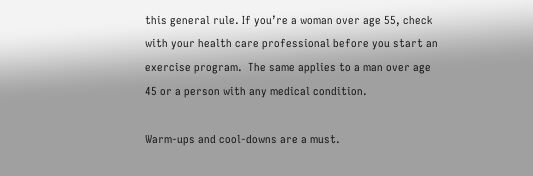this general rule. If you’re a woman over age 55, check with your health care professional before you start an exercise program.  The same applies to a man over age 45 or a person with any medical condition.

Warm-ups and cool-downs are a must.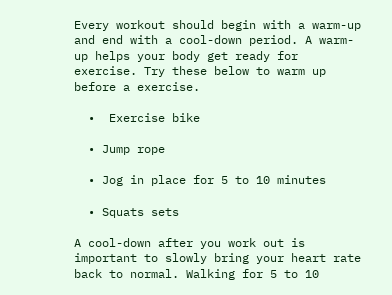Every workout should begin with a warm-up and end with a cool-down period. A warm-up helps your body get ready for exercise. Try these below to warm up before a exercise.

  •  Exercise bike

  • Jump rope

  • Jog in place for 5 to 10 minutes

  • Squats sets

A cool-down after you work out is important to slowly bring your heart rate back to normal. Walking for 5 to 10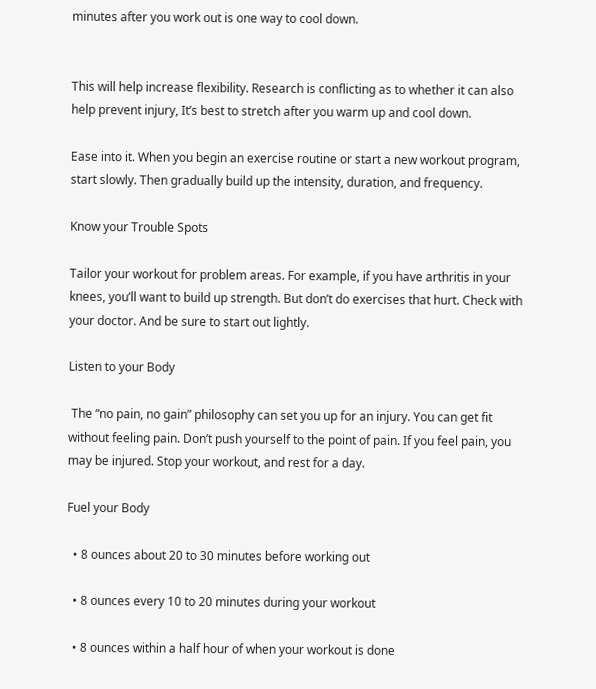minutes after you work out is one way to cool down.


This will help increase flexibility. Research is conflicting as to whether it can also help prevent injury, It’s best to stretch after you warm up and cool down.

Ease into it. When you begin an exercise routine or start a new workout program, start slowly. Then gradually build up the intensity, duration, and frequency.

Know your Trouble Spots

Tailor your workout for problem areas. For example, if you have arthritis in your knees, you’ll want to build up strength. But don’t do exercises that hurt. Check with your doctor. And be sure to start out lightly.

Listen to your Body

 The “no pain, no gain” philosophy can set you up for an injury. You can get fit without feeling pain. Don’t push yourself to the point of pain. If you feel pain, you may be injured. Stop your workout, and rest for a day.

Fuel your Body

  • 8 ounces about 20 to 30 minutes before working out

  • 8 ounces every 10 to 20 minutes during your workout

  • 8 ounces within a half hour of when your workout is done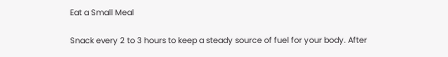Eat a Small Meal

Snack every 2 to 3 hours to keep a steady source of fuel for your body. After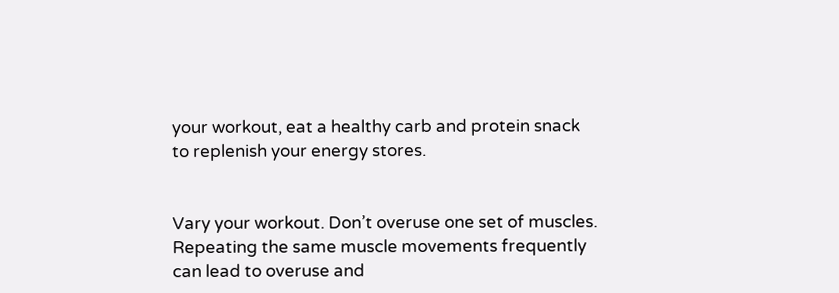your workout, eat a healthy carb and protein snack to replenish your energy stores.


Vary your workout. Don’t overuse one set of muscles. Repeating the same muscle movements frequently can lead to overuse and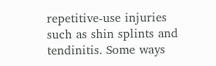repetitive-use injuries such as shin splints and tendinitis. Some ways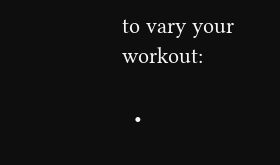to vary your workout:

  •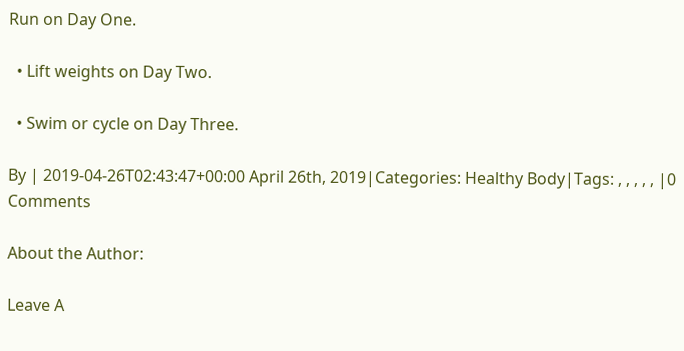Run on Day One.

  • Lift weights on Day Two.

  • Swim or cycle on Day Three.

By | 2019-04-26T02:43:47+00:00 April 26th, 2019|Categories: Healthy Body|Tags: , , , , , |0 Comments

About the Author:

Leave A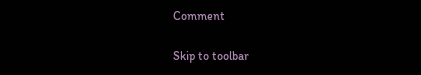Comment

Skip to toolbar